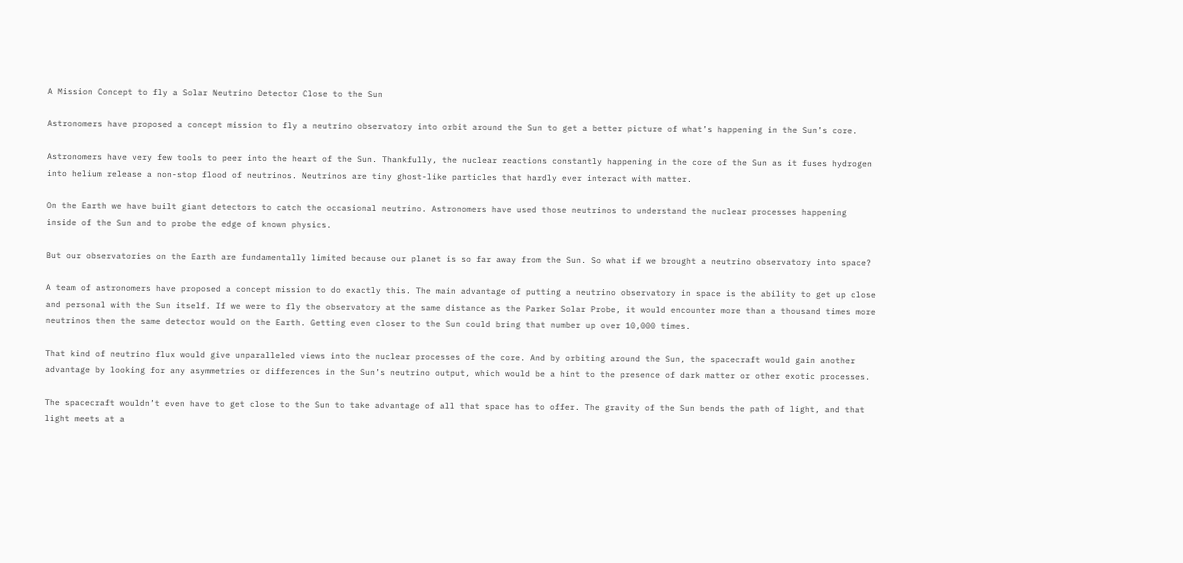A Mission Concept to fly a Solar Neutrino Detector Close to the Sun

Astronomers have proposed a concept mission to fly a neutrino observatory into orbit around the Sun to get a better picture of what’s happening in the Sun’s core.

Astronomers have very few tools to peer into the heart of the Sun. Thankfully, the nuclear reactions constantly happening in the core of the Sun as it fuses hydrogen into helium release a non-stop flood of neutrinos. Neutrinos are tiny ghost-like particles that hardly ever interact with matter.

On the Earth we have built giant detectors to catch the occasional neutrino. Astronomers have used those neutrinos to understand the nuclear processes happening inside of the Sun and to probe the edge of known physics.

But our observatories on the Earth are fundamentally limited because our planet is so far away from the Sun. So what if we brought a neutrino observatory into space?

A team of astronomers have proposed a concept mission to do exactly this. The main advantage of putting a neutrino observatory in space is the ability to get up close and personal with the Sun itself. If we were to fly the observatory at the same distance as the Parker Solar Probe, it would encounter more than a thousand times more neutrinos then the same detector would on the Earth. Getting even closer to the Sun could bring that number up over 10,000 times.

That kind of neutrino flux would give unparalleled views into the nuclear processes of the core. And by orbiting around the Sun, the spacecraft would gain another advantage by looking for any asymmetries or differences in the Sun’s neutrino output, which would be a hint to the presence of dark matter or other exotic processes.

The spacecraft wouldn’t even have to get close to the Sun to take advantage of all that space has to offer. The gravity of the Sun bends the path of light, and that light meets at a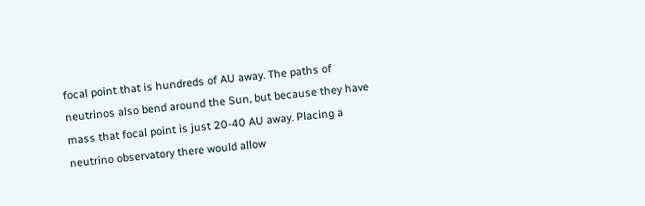focal point that is hundreds of AU away. The paths of neutrinos also bend around the Sun, but because they have mass that focal point is just 20-40 AU away. Placing a neutrino observatory there would allow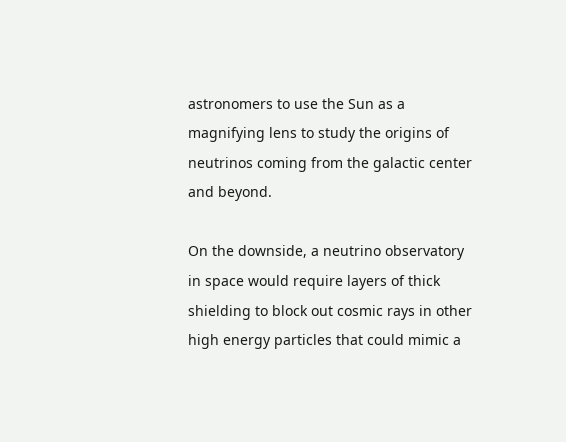astronomers to use the Sun as a magnifying lens to study the origins of neutrinos coming from the galactic center and beyond.

On the downside, a neutrino observatory in space would require layers of thick shielding to block out cosmic rays in other high energy particles that could mimic a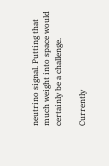neutrino signal. Putting that much weight into space would certainly be a challenge.

Currently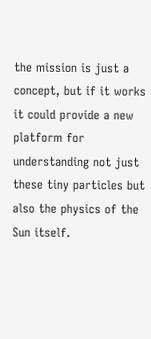the mission is just a concept, but if it works it could provide a new platform for understanding not just these tiny particles but also the physics of the Sun itself.